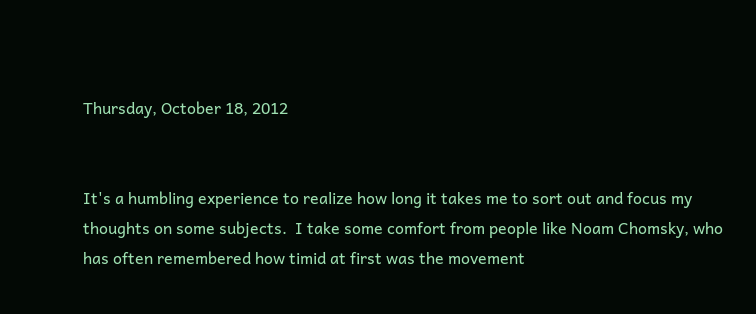Thursday, October 18, 2012


It's a humbling experience to realize how long it takes me to sort out and focus my thoughts on some subjects.  I take some comfort from people like Noam Chomsky, who has often remembered how timid at first was the movement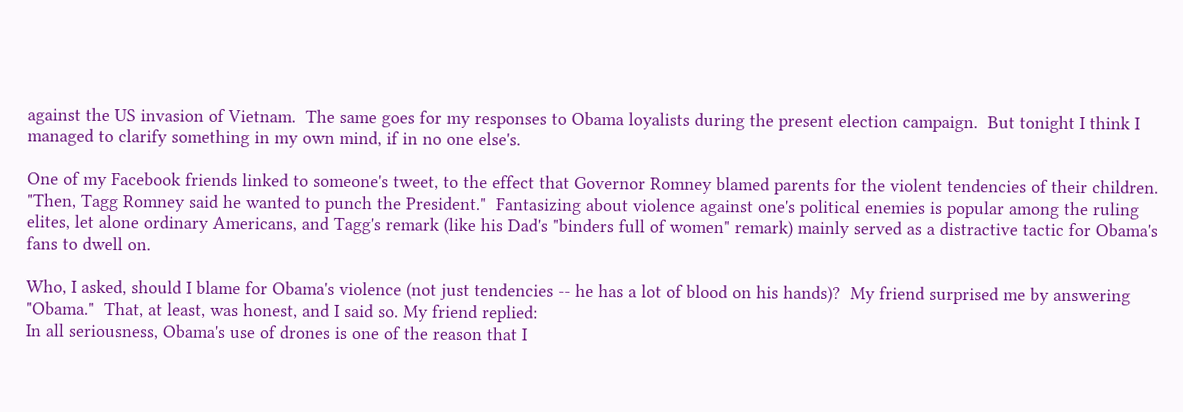against the US invasion of Vietnam.  The same goes for my responses to Obama loyalists during the present election campaign.  But tonight I think I managed to clarify something in my own mind, if in no one else's.

One of my Facebook friends linked to someone's tweet, to the effect that Governor Romney blamed parents for the violent tendencies of their children.  "Then, Tagg Romney said he wanted to punch the President."  Fantasizing about violence against one's political enemies is popular among the ruling elites, let alone ordinary Americans, and Tagg's remark (like his Dad's "binders full of women" remark) mainly served as a distractive tactic for Obama's fans to dwell on.

Who, I asked, should I blame for Obama's violence (not just tendencies -- he has a lot of blood on his hands)?  My friend surprised me by answering "Obama."  That, at least, was honest, and I said so. My friend replied:
In all seriousness, Obama's use of drones is one of the reason that I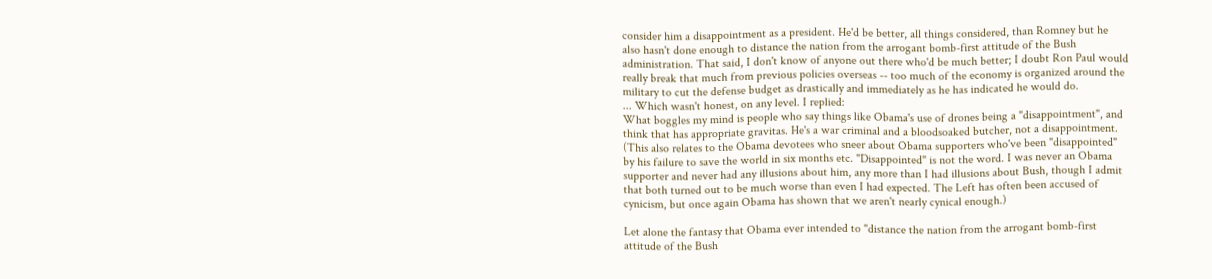consider him a disappointment as a president. He'd be better, all things considered, than Romney but he also hasn't done enough to distance the nation from the arrogant bomb-first attitude of the Bush administration. That said, I don't know of anyone out there who'd be much better; I doubt Ron Paul would really break that much from previous policies overseas -- too much of the economy is organized around the military to cut the defense budget as drastically and immediately as he has indicated he would do.
... Which wasn't honest, on any level. I replied:
What boggles my mind is people who say things like Obama's use of drones being a "disappointment", and think that has appropriate gravitas. He's a war criminal and a bloodsoaked butcher, not a disappointment. (This also relates to the Obama devotees who sneer about Obama supporters who've been "disappointed" by his failure to save the world in six months etc. "Disappointed" is not the word. I was never an Obama supporter and never had any illusions about him, any more than I had illusions about Bush, though I admit that both turned out to be much worse than even I had expected. The Left has often been accused of cynicism, but once again Obama has shown that we aren't nearly cynical enough.)

Let alone the fantasy that Obama ever intended to "distance the nation from the arrogant bomb-first attitude of the Bush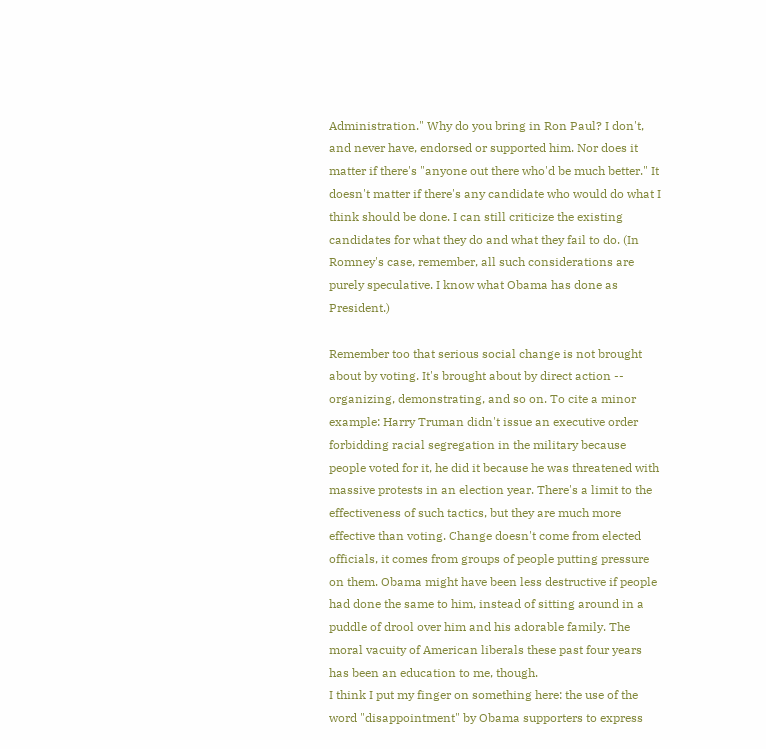Administration." Why do you bring in Ron Paul? I don't, and never have, endorsed or supported him. Nor does it matter if there's "anyone out there who'd be much better." It doesn't matter if there's any candidate who would do what I think should be done. I can still criticize the existing candidates for what they do and what they fail to do. (In Romney's case, remember, all such considerations are purely speculative. I know what Obama has done as President.)

Remember too that serious social change is not brought about by voting. It's brought about by direct action -- organizing, demonstrating, and so on. To cite a minor example: Harry Truman didn't issue an executive order forbidding racial segregation in the military because people voted for it, he did it because he was threatened with massive protests in an election year. There's a limit to the effectiveness of such tactics, but they are much more effective than voting. Change doesn't come from elected officials, it comes from groups of people putting pressure on them. Obama might have been less destructive if people had done the same to him, instead of sitting around in a puddle of drool over him and his adorable family. The moral vacuity of American liberals these past four years has been an education to me, though.
I think I put my finger on something here: the use of the word "disappointment" by Obama supporters to express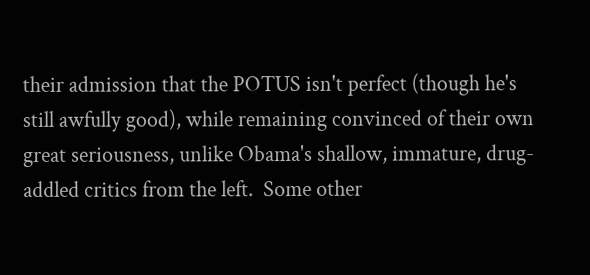their admission that the POTUS isn't perfect (though he's still awfully good), while remaining convinced of their own great seriousness, unlike Obama's shallow, immature, drug-addled critics from the left.  Some other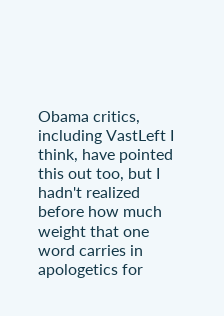Obama critics, including VastLeft I think, have pointed this out too, but I hadn't realized before how much weight that one word carries in apologetics for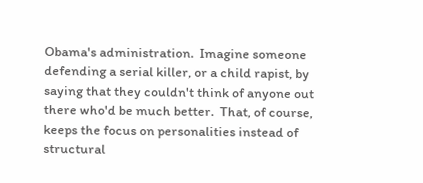Obama's administration.  Imagine someone defending a serial killer, or a child rapist, by saying that they couldn't think of anyone out there who'd be much better.  That, of course, keeps the focus on personalities instead of structural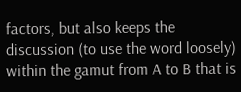factors, but also keeps the discussion (to use the word loosely) within the gamut from A to B that is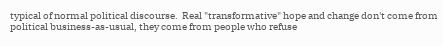typical of normal political discourse.  Real "transformative" hope and change don't come from political business-as-usual, they come from people who refuse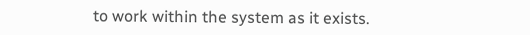to work within the system as it exists.